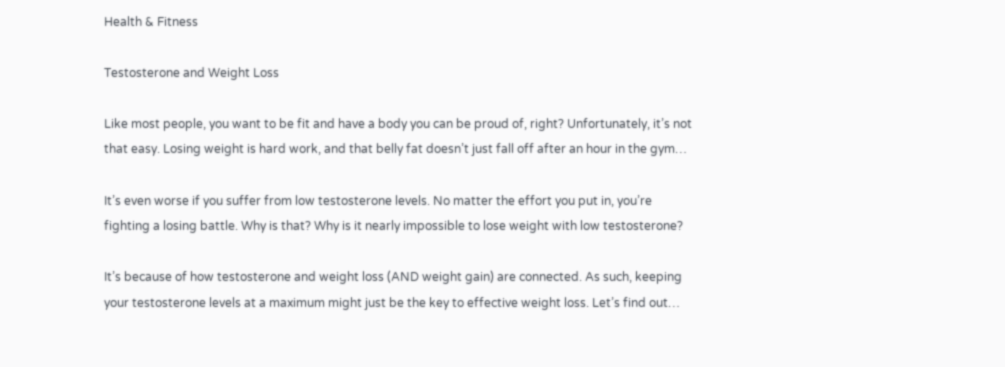Health & Fitness

Testosterone and Weight Loss

Like most people, you want to be fit and have a body you can be proud of, right? Unfortunately, it’s not that easy. Losing weight is hard work, and that belly fat doesn’t just fall off after an hour in the gym…

It’s even worse if you suffer from low testosterone levels. No matter the effort you put in, you’re fighting a losing battle. Why is that? Why is it nearly impossible to lose weight with low testosterone?

It’s because of how testosterone and weight loss (AND weight gain) are connected. As such, keeping your testosterone levels at a maximum might just be the key to effective weight loss. Let’s find out…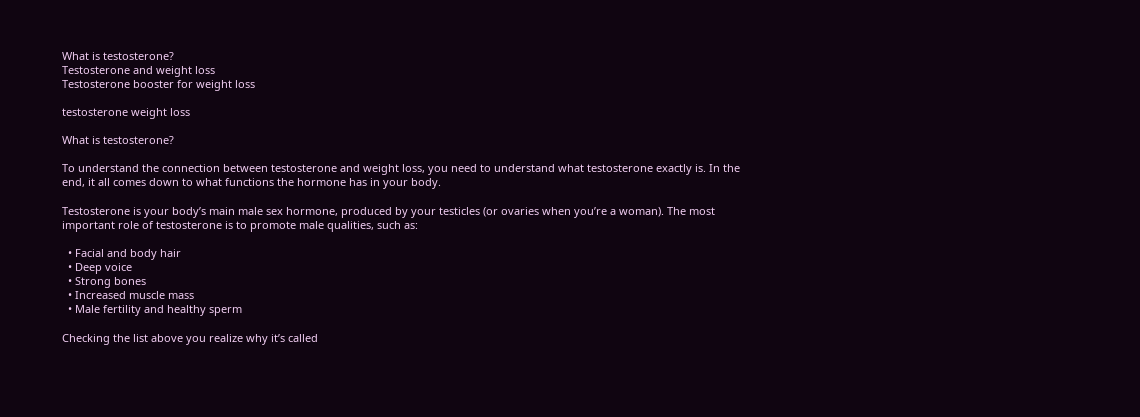What is testosterone?
Testosterone and weight loss
Testosterone booster for weight loss

testosterone weight loss

What is testosterone?

To understand the connection between testosterone and weight loss, you need to understand what testosterone exactly is. In the end, it all comes down to what functions the hormone has in your body.

Testosterone is your body’s main male sex hormone, produced by your testicles (or ovaries when you’re a woman). The most important role of testosterone is to promote male qualities, such as:

  • Facial and body hair
  • Deep voice
  • Strong bones
  • Increased muscle mass
  • Male fertility and healthy sperm

Checking the list above you realize why it’s called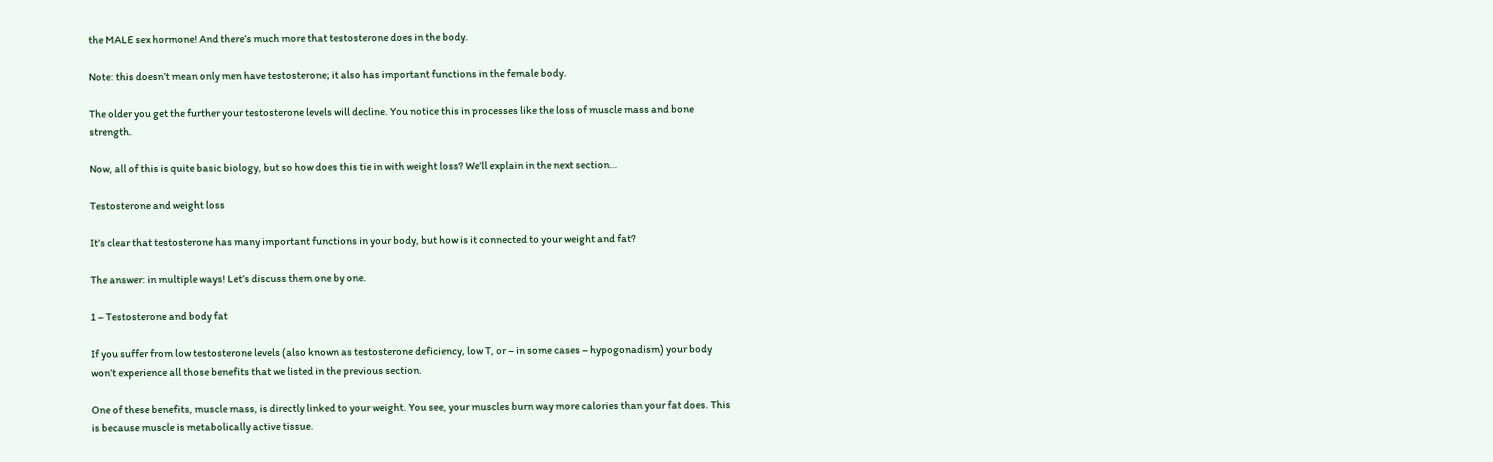the MALE sex hormone! And there’s much more that testosterone does in the body.

Note: this doesn’t mean only men have testosterone; it also has important functions in the female body.

The older you get the further your testosterone levels will decline. You notice this in processes like the loss of muscle mass and bone strength.

Now, all of this is quite basic biology, but so how does this tie in with weight loss? We’ll explain in the next section…

Testosterone and weight loss

It’s clear that testosterone has many important functions in your body, but how is it connected to your weight and fat?

The answer: in multiple ways! Let’s discuss them one by one.

1 – Testosterone and body fat

If you suffer from low testosterone levels (also known as testosterone deficiency, low T, or – in some cases – hypogonadism) your body won’t experience all those benefits that we listed in the previous section.

One of these benefits, muscle mass, is directly linked to your weight. You see, your muscles burn way more calories than your fat does. This is because muscle is metabolically active tissue.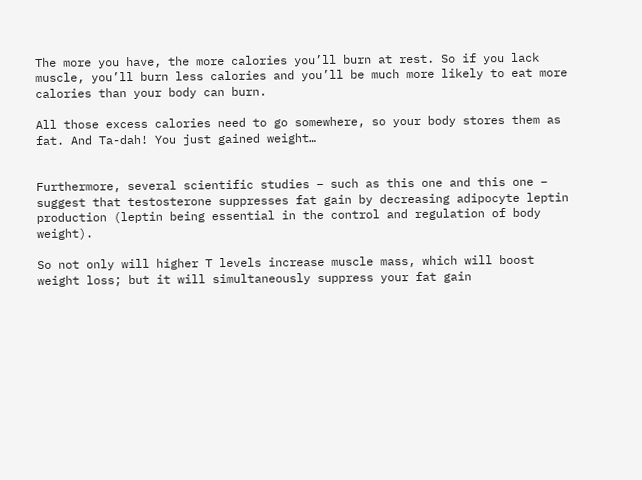The more you have, the more calories you’ll burn at rest. So if you lack muscle, you’ll burn less calories and you’ll be much more likely to eat more calories than your body can burn.

All those excess calories need to go somewhere, so your body stores them as fat. And Ta-dah! You just gained weight…


Furthermore, several scientific studies – such as this one and this one – suggest that testosterone suppresses fat gain by decreasing adipocyte leptin production (leptin being essential in the control and regulation of body weight).

So not only will higher T levels increase muscle mass, which will boost weight loss; but it will simultaneously suppress your fat gain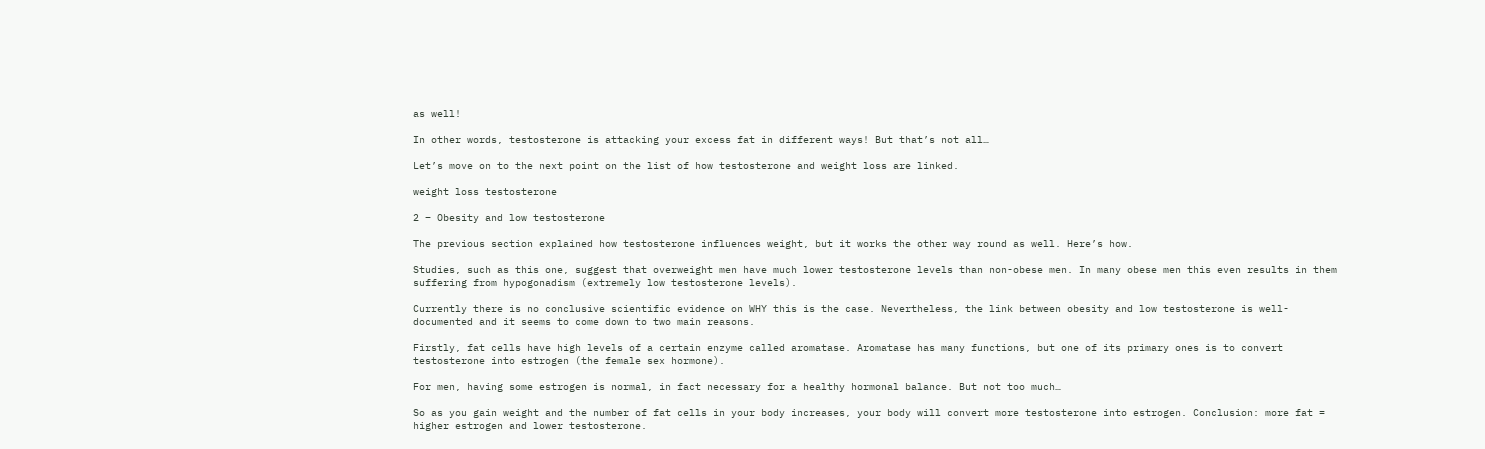as well!

In other words, testosterone is attacking your excess fat in different ways! But that’s not all…

Let’s move on to the next point on the list of how testosterone and weight loss are linked.

weight loss testosterone

2 – Obesity and low testosterone

The previous section explained how testosterone influences weight, but it works the other way round as well. Here’s how.

Studies, such as this one, suggest that overweight men have much lower testosterone levels than non-obese men. In many obese men this even results in them suffering from hypogonadism (extremely low testosterone levels).

Currently there is no conclusive scientific evidence on WHY this is the case. Nevertheless, the link between obesity and low testosterone is well-documented and it seems to come down to two main reasons.

Firstly, fat cells have high levels of a certain enzyme called aromatase. Aromatase has many functions, but one of its primary ones is to convert testosterone into estrogen (the female sex hormone).

For men, having some estrogen is normal, in fact necessary for a healthy hormonal balance. But not too much…

So as you gain weight and the number of fat cells in your body increases, your body will convert more testosterone into estrogen. Conclusion: more fat = higher estrogen and lower testosterone.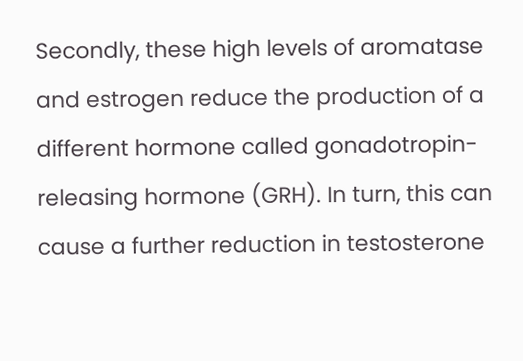Secondly, these high levels of aromatase and estrogen reduce the production of a different hormone called gonadotropin-releasing hormone (GRH). In turn, this can cause a further reduction in testosterone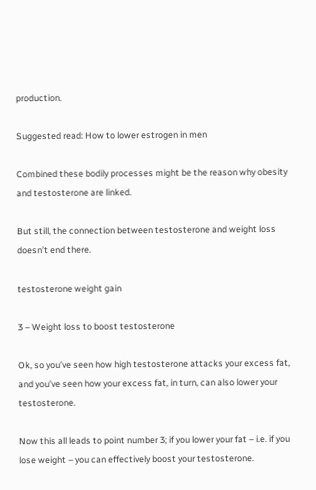production.

Suggested read: How to lower estrogen in men

Combined these bodily processes might be the reason why obesity and testosterone are linked.

But still, the connection between testosterone and weight loss doesn’t end there.

testosterone weight gain

3 – Weight loss to boost testosterone

Ok, so you’ve seen how high testosterone attacks your excess fat, and you’ve seen how your excess fat, in turn, can also lower your testosterone.

Now this all leads to point number 3; if you lower your fat – i.e. if you lose weight – you can effectively boost your testosterone.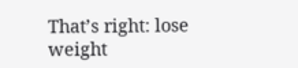That’s right: lose weight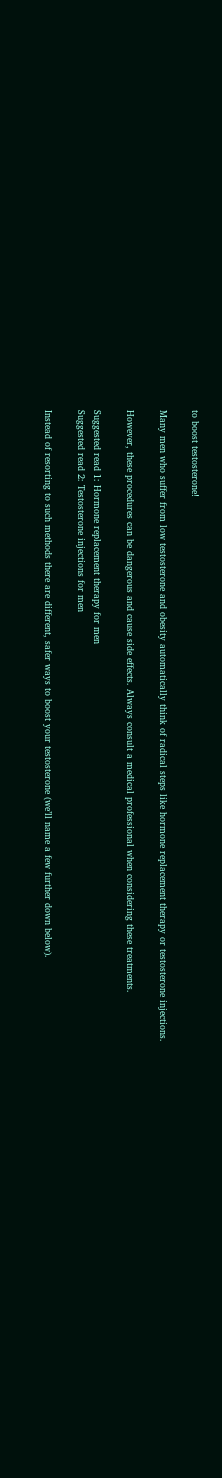to boost testosterone!

Many men who suffer from low testosterone and obesity automatically think of radical steps like hormone replacement therapy or testosterone injections.

However, these procedures can be dangerous and cause side effects. Always consult a medical professional when considering these treatments.

Suggested read 1: Hormone replacement therapy for men
Suggested read 2: Testosterone injections for men

Instead of resorting to such methods there are different, safer ways to boost your testosterone (we’ll name a few further down below).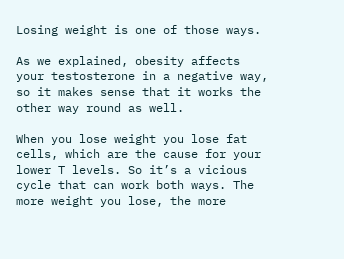Losing weight is one of those ways.

As we explained, obesity affects your testosterone in a negative way, so it makes sense that it works the other way round as well.

When you lose weight you lose fat cells, which are the cause for your lower T levels. So it’s a vicious cycle that can work both ways. The more weight you lose, the more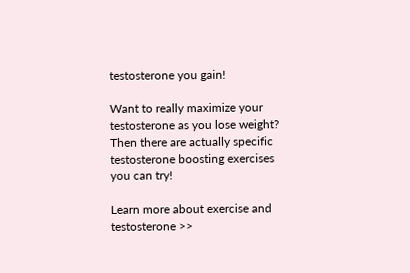testosterone you gain!

Want to really maximize your testosterone as you lose weight? Then there are actually specific testosterone boosting exercises you can try!

Learn more about exercise and testosterone >>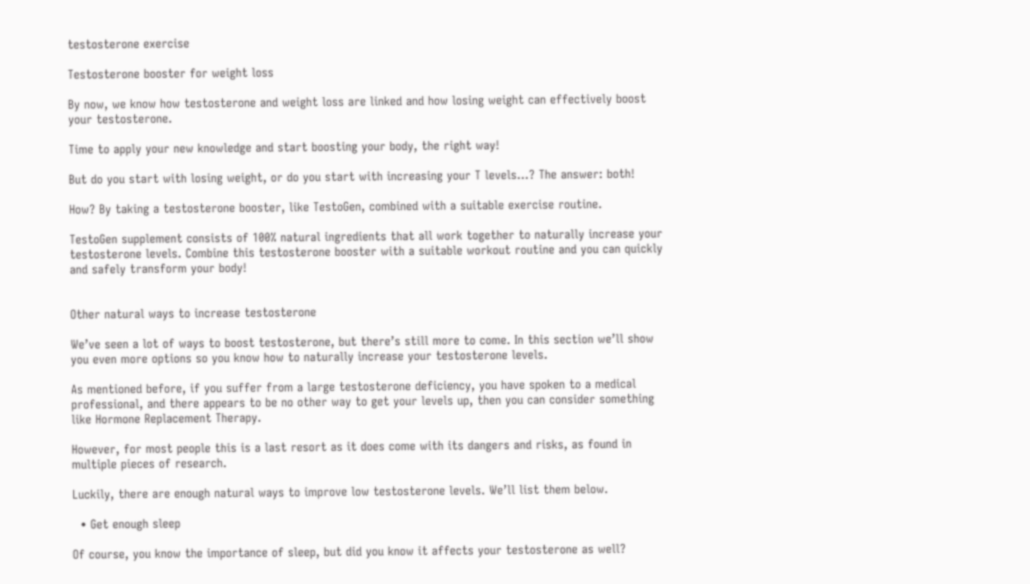testosterone exercise

Testosterone booster for weight loss

By now, we know how testosterone and weight loss are linked and how losing weight can effectively boost your testosterone.

Time to apply your new knowledge and start boosting your body, the right way!

But do you start with losing weight, or do you start with increasing your T levels…? The answer: both!

How? By taking a testosterone booster, like TestoGen, combined with a suitable exercise routine.

TestoGen supplement consists of 100% natural ingredients that all work together to naturally increase your testosterone levels. Combine this testosterone booster with a suitable workout routine and you can quickly and safely transform your body!


Other natural ways to increase testosterone

We’ve seen a lot of ways to boost testosterone, but there’s still more to come. In this section we’ll show you even more options so you know how to naturally increase your testosterone levels.

As mentioned before, if you suffer from a large testosterone deficiency, you have spoken to a medical professional, and there appears to be no other way to get your levels up, then you can consider something like Hormone Replacement Therapy.

However, for most people this is a last resort as it does come with its dangers and risks, as found in multiple pieces of research.

Luckily, there are enough natural ways to improve low testosterone levels. We’ll list them below.

  • Get enough sleep

Of course, you know the importance of sleep, but did you know it affects your testosterone as well?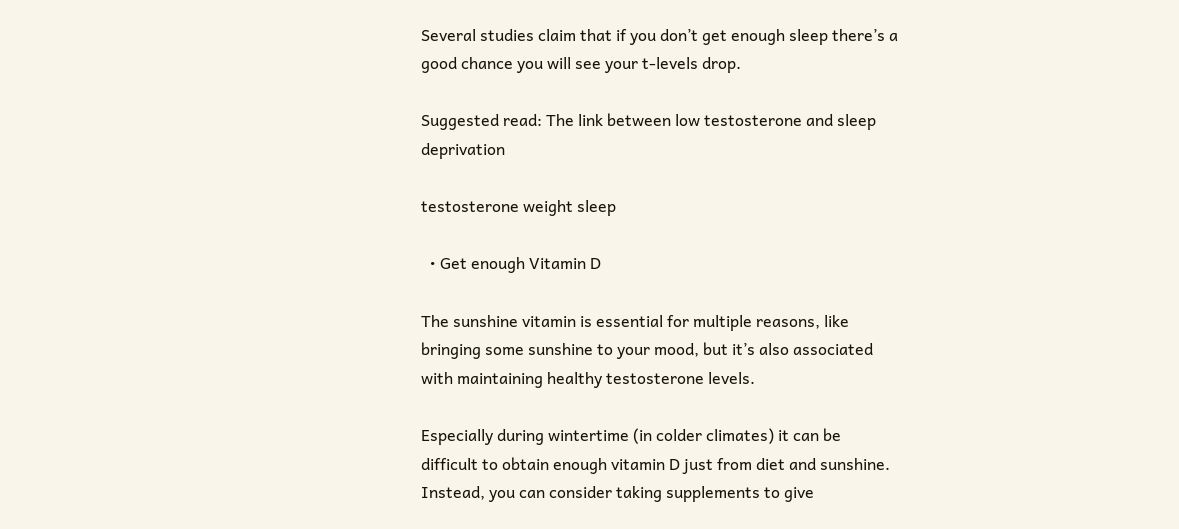Several studies claim that if you don’t get enough sleep there’s a good chance you will see your t-levels drop.

Suggested read: The link between low testosterone and sleep deprivation

testosterone weight sleep

  • Get enough Vitamin D

The sunshine vitamin is essential for multiple reasons, like bringing some sunshine to your mood, but it’s also associated with maintaining healthy testosterone levels.

Especially during wintertime (in colder climates) it can be difficult to obtain enough vitamin D just from diet and sunshine. Instead, you can consider taking supplements to give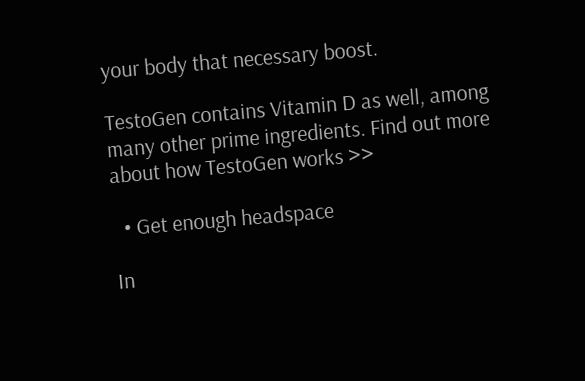your body that necessary boost.

TestoGen contains Vitamin D as well, among many other prime ingredients. Find out more about how TestoGen works >>

  • Get enough headspace

In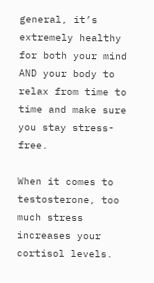general, it’s extremely healthy for both your mind AND your body to relax from time to time and make sure you stay stress-free.

When it comes to testosterone, too much stress increases your cortisol levels.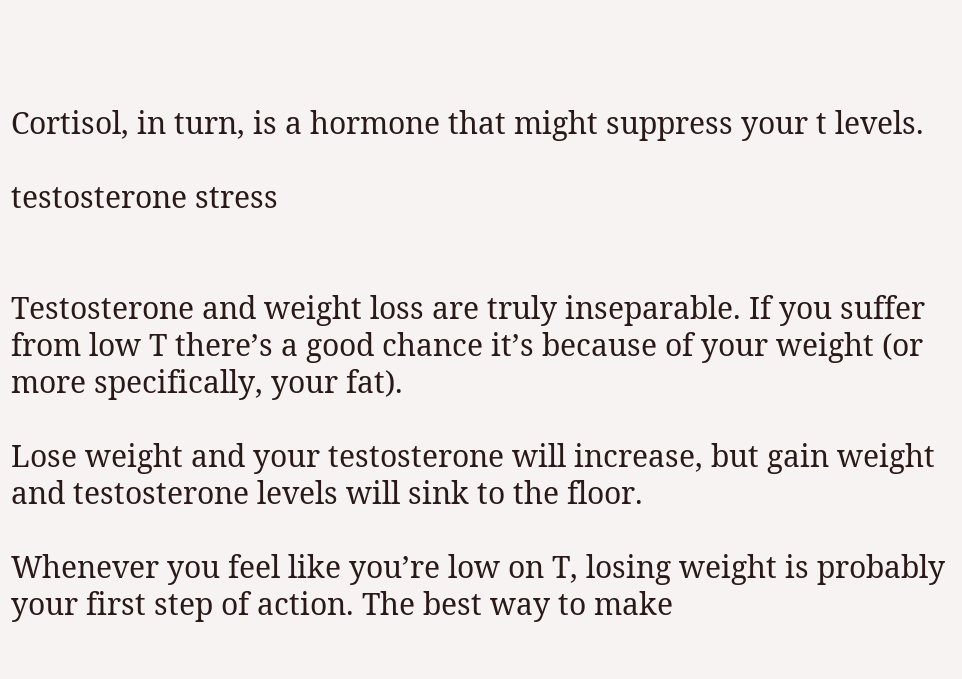Cortisol, in turn, is a hormone that might suppress your t levels.

testosterone stress


Testosterone and weight loss are truly inseparable. If you suffer from low T there’s a good chance it’s because of your weight (or more specifically, your fat).

Lose weight and your testosterone will increase, but gain weight and testosterone levels will sink to the floor.

Whenever you feel like you’re low on T, losing weight is probably your first step of action. The best way to make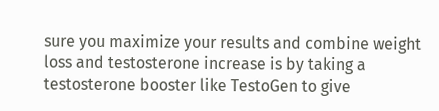sure you maximize your results and combine weight loss and testosterone increase is by taking a testosterone booster like TestoGen to give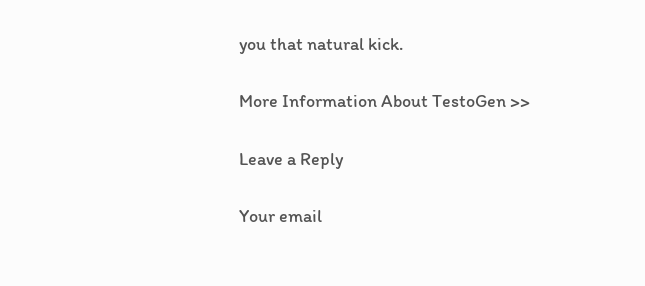you that natural kick.

More Information About TestoGen >>

Leave a Reply

Your email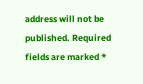address will not be published. Required fields are marked *